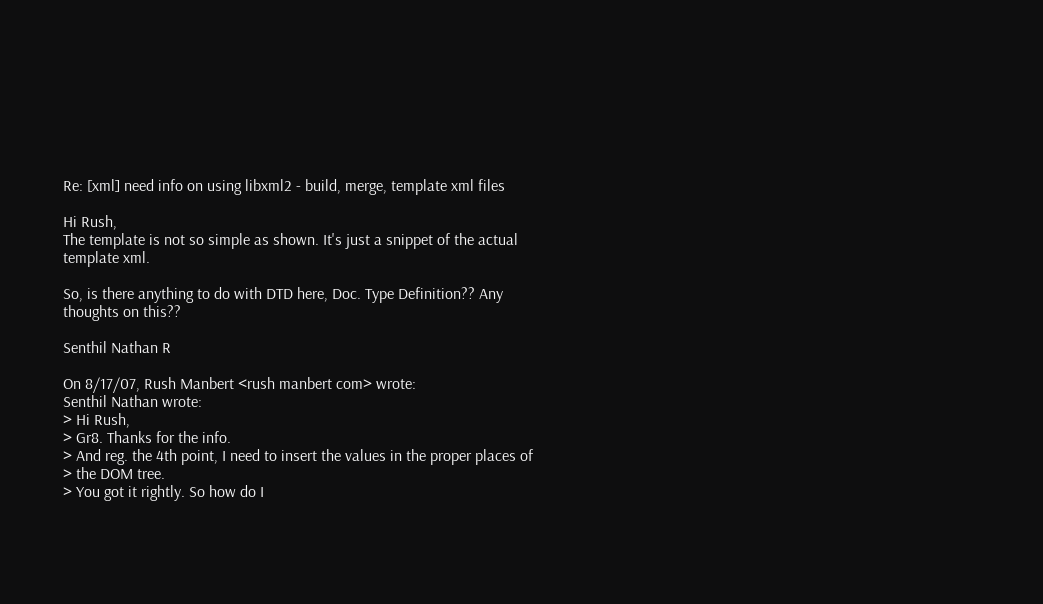Re: [xml] need info on using libxml2 - build, merge, template xml files

Hi Rush,
The template is not so simple as shown. It's just a snippet of the actual template xml.

So, is there anything to do with DTD here, Doc. Type Definition?? Any thoughts on this??

Senthil Nathan R

On 8/17/07, Rush Manbert <rush manbert com> wrote:
Senthil Nathan wrote:
> Hi Rush,
> Gr8. Thanks for the info.
> And reg. the 4th point, I need to insert the values in the proper places of
> the DOM tree.
> You got it rightly. So how do I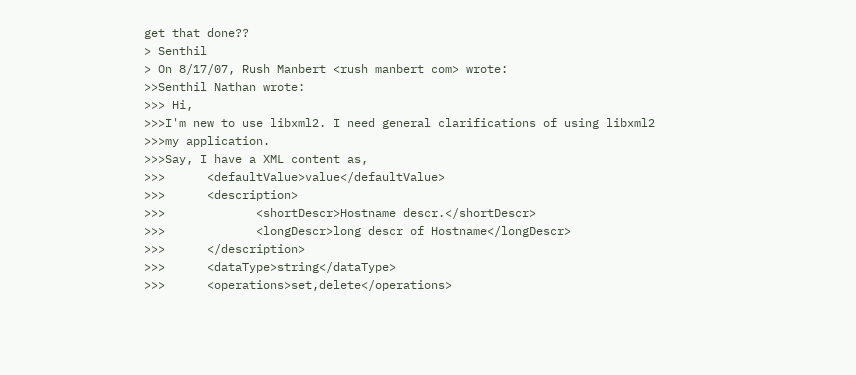get that done??
> Senthil
> On 8/17/07, Rush Manbert <rush manbert com> wrote:
>>Senthil Nathan wrote:
>>> Hi,
>>>I'm new to use libxml2. I need general clarifications of using libxml2
>>>my application.
>>>Say, I have a XML content as,
>>>      <defaultValue>value</defaultValue>
>>>      <description>
>>>             <shortDescr>Hostname descr.</shortDescr>
>>>             <longDescr>long descr of Hostname</longDescr>
>>>      </description>
>>>      <dataType>string</dataType>
>>>      <operations>set,delete</operations>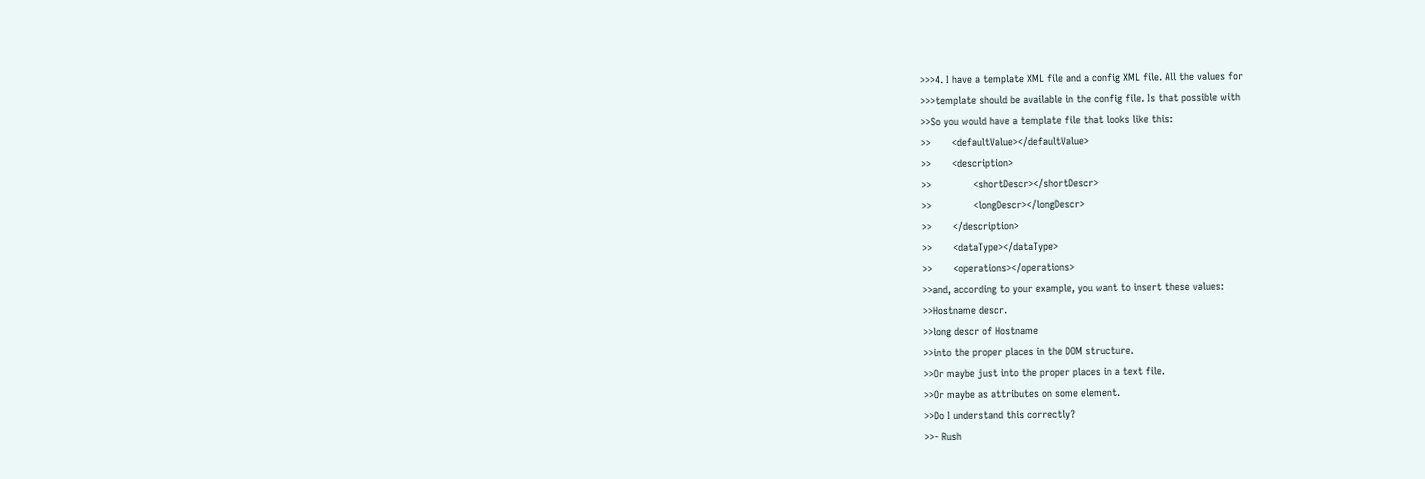>>>4. I have a template XML file and a config XML file. All the values for
>>>template should be available in the config file. Is that possible with
>>So you would have a template file that looks like this:
>>       <defaultValue></defaultValue>
>>       <description>
>>              <shortDescr></shortDescr>
>>              <longDescr></longDescr>
>>       </description>
>>       <dataType></dataType>
>>       <operations></operations>
>>and, according to your example, you want to insert these values:
>>Hostname descr.
>>long descr of Hostname
>>into the proper places in the DOM structure.
>>Or maybe just into the proper places in a text file.
>>Or maybe as attributes on some element.
>>Do I understand this correctly?
>>- Rush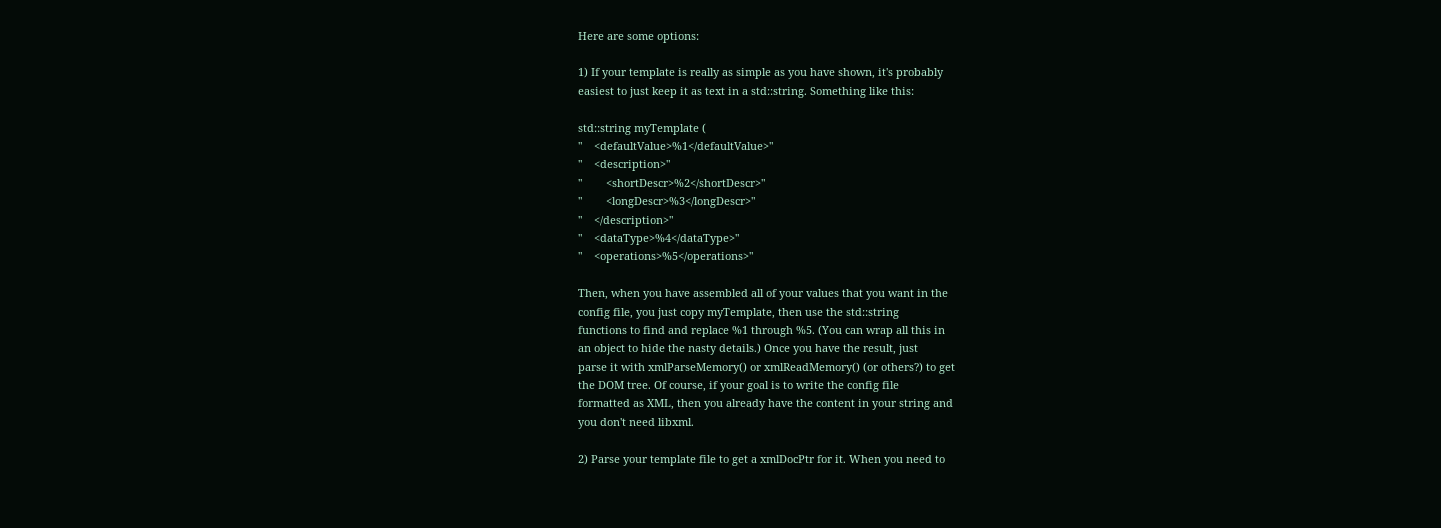Here are some options:

1) If your template is really as simple as you have shown, it's probably
easiest to just keep it as text in a std::string. Something like this:

std::string myTemplate (
"    <defaultValue>%1</defaultValue>"
"    <description>"
"        <shortDescr>%2</shortDescr>"
"        <longDescr>%3</longDescr>"
"    </description>"
"    <dataType>%4</dataType>"
"    <operations>%5</operations>"

Then, when you have assembled all of your values that you want in the
config file, you just copy myTemplate, then use the std::string
functions to find and replace %1 through %5. (You can wrap all this in
an object to hide the nasty details.) Once you have the result, just
parse it with xmlParseMemory() or xmlReadMemory() (or others?) to get
the DOM tree. Of course, if your goal is to write the config file
formatted as XML, then you already have the content in your string and
you don't need libxml.

2) Parse your template file to get a xmlDocPtr for it. When you need to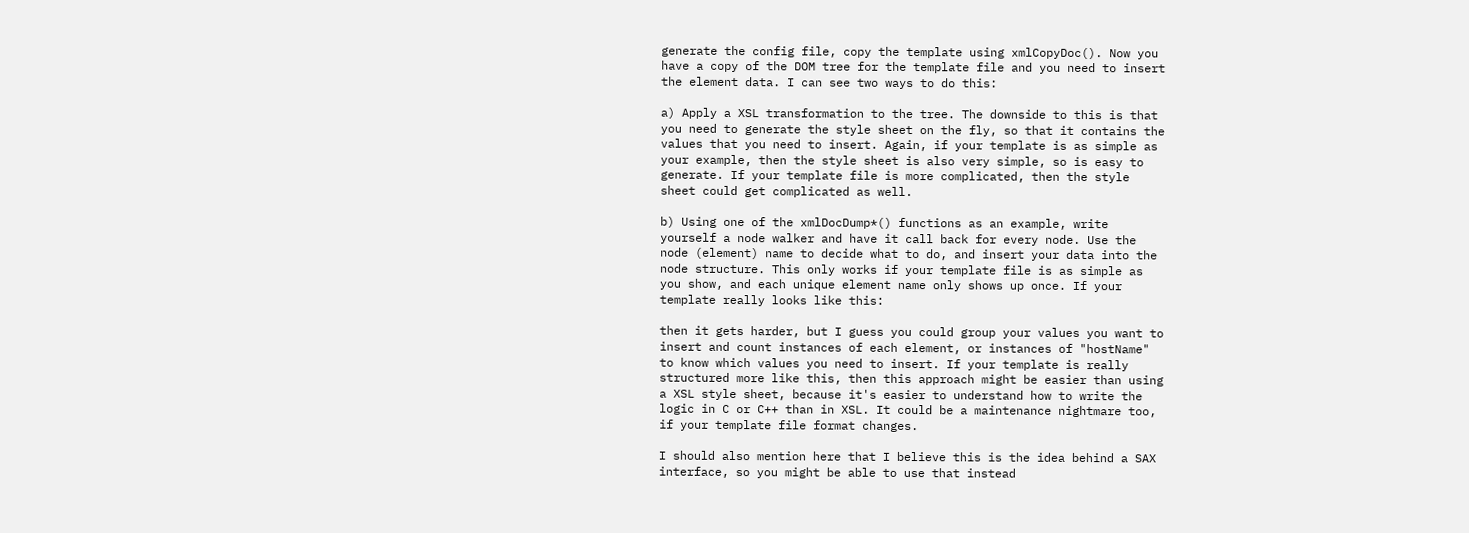generate the config file, copy the template using xmlCopyDoc(). Now you
have a copy of the DOM tree for the template file and you need to insert
the element data. I can see two ways to do this:

a) Apply a XSL transformation to the tree. The downside to this is that
you need to generate the style sheet on the fly, so that it contains the
values that you need to insert. Again, if your template is as simple as
your example, then the style sheet is also very simple, so is easy to
generate. If your template file is more complicated, then the style
sheet could get complicated as well.

b) Using one of the xmlDocDump*() functions as an example, write
yourself a node walker and have it call back for every node. Use the
node (element) name to decide what to do, and insert your data into the
node structure. This only works if your template file is as simple as
you show, and each unique element name only shows up once. If your
template really looks like this:

then it gets harder, but I guess you could group your values you want to
insert and count instances of each element, or instances of "hostName"
to know which values you need to insert. If your template is really
structured more like this, then this approach might be easier than using
a XSL style sheet, because it's easier to understand how to write the
logic in C or C++ than in XSL. It could be a maintenance nightmare too,
if your template file format changes.

I should also mention here that I believe this is the idea behind a SAX
interface, so you might be able to use that instead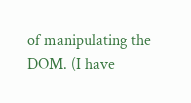of manipulating the
DOM. (I have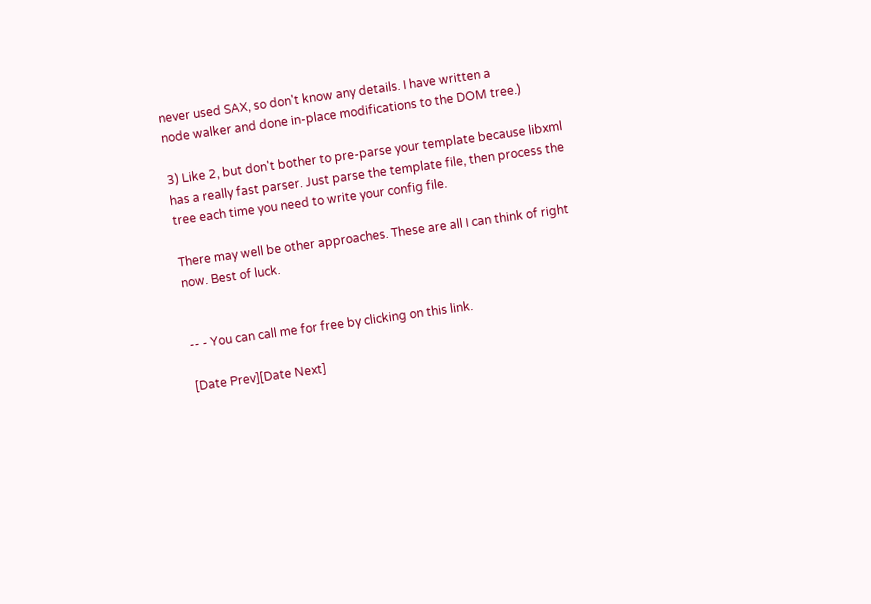never used SAX, so don't know any details. I have written a
node walker and done in-place modifications to the DOM tree.)

3) Like 2, but don't bother to pre-parse your template because libxml
has a really fast parser. Just parse the template file, then process the
tree each time you need to write your config file.

There may well be other approaches. These are all I can think of right
now. Best of luck.


-- - You can call me for free by clicking on this link.

[Date Prev][Date Next]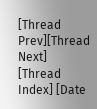[Thread Prev][Thread Next]   [Thread Index] [Date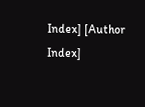Index] [Author Index]